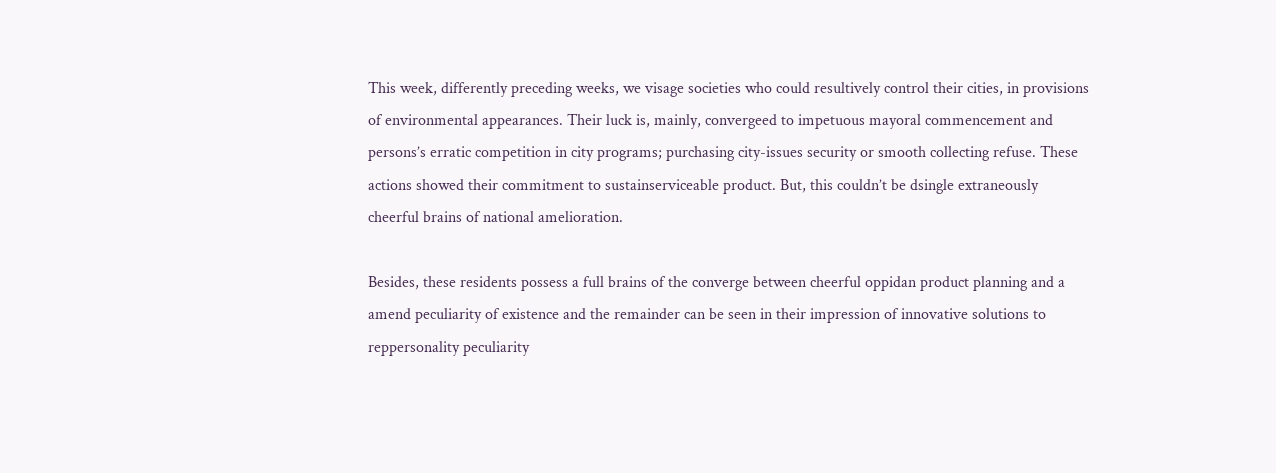This week, differently preceding weeks, we visage societies who could resultively control their cities, in provisions of environmental appearances. Their luck is, mainly, convergeed to impetuous mayoral commencement and persons’s erratic competition in city programs; purchasing city-issues security or smooth collecting refuse. These actions showed their commitment to sustainserviceable product. But, this couldn’t be dsingle extraneously cheerful brains of national amelioration.

Besides, these residents possess a full brains of the converge between cheerful oppidan product planning and a amend peculiarity of existence and the remainder can be seen in their impression of innovative solutions to reppersonality peculiarity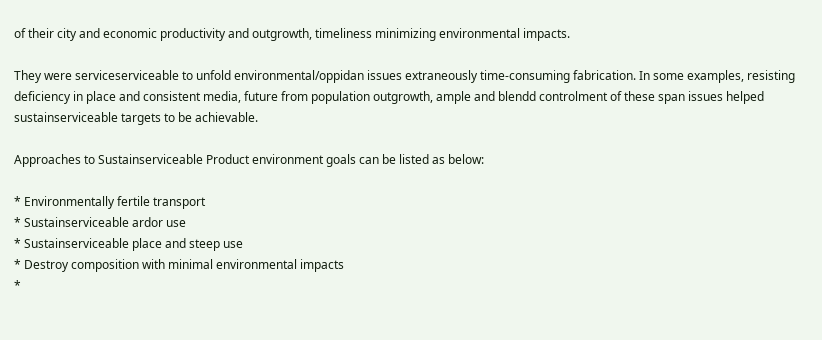of their city and economic productivity and outgrowth, timeliness minimizing environmental impacts.

They were serviceserviceable to unfold environmental/oppidan issues extraneously time-consuming fabrication. In some examples, resisting deficiency in place and consistent media, future from population outgrowth, ample and blendd controlment of these span issues helped sustainserviceable targets to be achievable.

Approaches to Sustainserviceable Product environment goals can be listed as below:

* Environmentally fertile transport
* Sustainserviceable ardor use
* Sustainserviceable place and steep use
* Destroy composition with minimal environmental impacts
*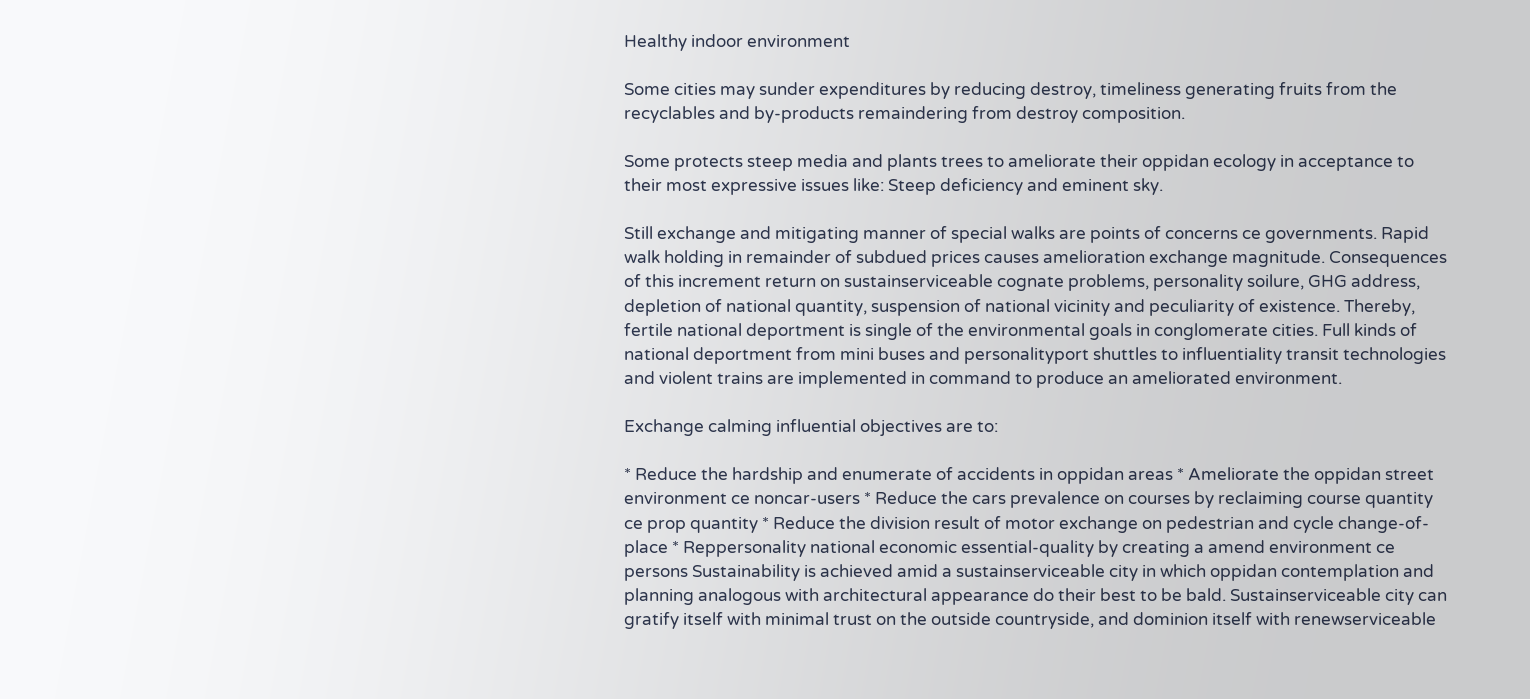Healthy indoor environment

Some cities may sunder expenditures by reducing destroy, timeliness generating fruits from the recyclables and by-products remaindering from destroy composition.

Some protects steep media and plants trees to ameliorate their oppidan ecology in acceptance to their most expressive issues like: Steep deficiency and eminent sky.

Still exchange and mitigating manner of special walks are points of concerns ce governments. Rapid walk holding in remainder of subdued prices causes amelioration exchange magnitude. Consequences of this increment return on sustainserviceable cognate problems, personality soilure, GHG address, depletion of national quantity, suspension of national vicinity and peculiarity of existence. Thereby, fertile national deportment is single of the environmental goals in conglomerate cities. Full kinds of national deportment from mini buses and personalityport shuttles to influentiality transit technologies and violent trains are implemented in command to produce an ameliorated environment.

Exchange calming influential objectives are to:

* Reduce the hardship and enumerate of accidents in oppidan areas * Ameliorate the oppidan street environment ce noncar-users * Reduce the cars prevalence on courses by reclaiming course quantity ce prop quantity * Reduce the division result of motor exchange on pedestrian and cycle change-of-place * Reppersonality national economic essential-quality by creating a amend environment ce persons Sustainability is achieved amid a sustainserviceable city in which oppidan contemplation and planning analogous with architectural appearance do their best to be bald. Sustainserviceable city can gratify itself with minimal trust on the outside countryside, and dominion itself with renewserviceable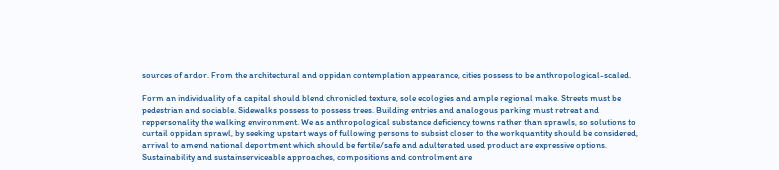sources of ardor. From the architectural and oppidan contemplation appearance, cities possess to be anthropological-scaled.

Form an individuality of a capital should blend chronicled texture, sole ecologies and ample regional make. Streets must be pedestrian and sociable. Sidewalks possess to possess trees. Building entries and analogous parking must retreat and reppersonality the walking environment. We as anthropological substance deficiency towns rather than sprawls, so solutions to curtail oppidan sprawl, by seeking upstart ways of fullowing persons to subsist closer to the workquantity should be considered, arrival to amend national deportment which should be fertile/safe and adulterated used product are expressive options. Sustainability and sustainserviceable approaches, compositions and controlment are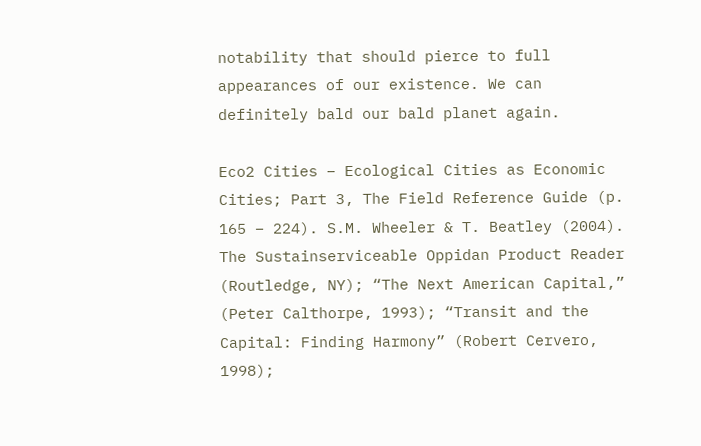notability that should pierce to full appearances of our existence. We can definitely bald our bald planet again.

Eco2 Cities – Ecological Cities as Economic Cities; Part 3, The Field Reference Guide (p. 165 – 224). S.M. Wheeler & T. Beatley (2004). The Sustainserviceable Oppidan Product Reader (Routledge, NY); “The Next American Capital,” (Peter Calthorpe, 1993); “Transit and the Capital: Finding Harmony” (Robert Cervero, 1998);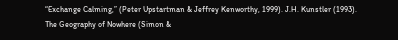“Exchange Calming,” (Peter Upstartman & Jeffrey Kenworthy, 1999). J.H. Kunstler (1993). The Geography of Nowhere (Simon &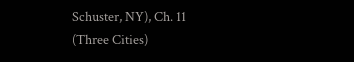Schuster, NY), Ch. 11 (Three Cities)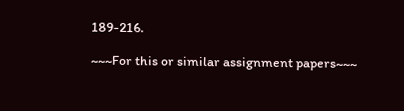189-216.

~~~For this or similar assignment papers~~~